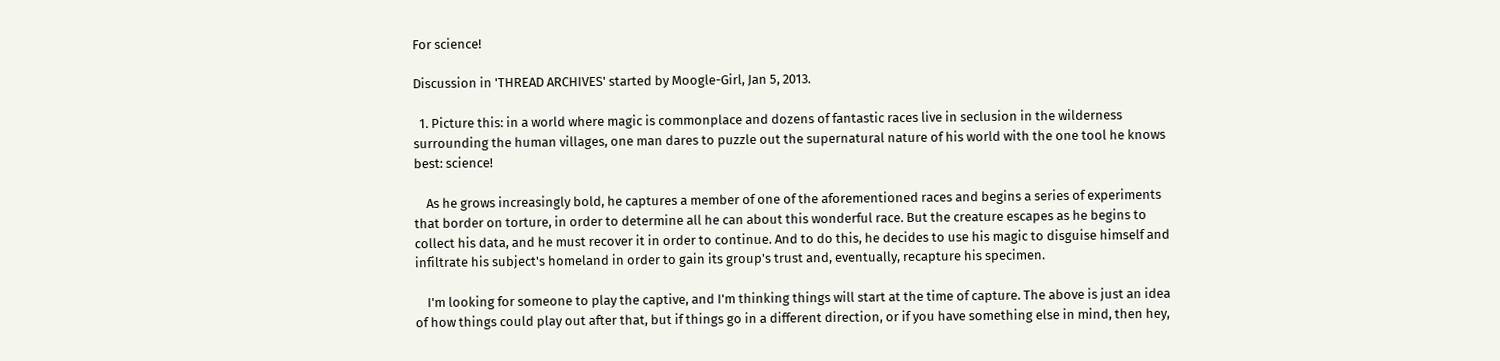For science!

Discussion in 'THREAD ARCHIVES' started by Moogle-Girl, Jan 5, 2013.

  1. Picture this: in a world where magic is commonplace and dozens of fantastic races live in seclusion in the wilderness surrounding the human villages, one man dares to puzzle out the supernatural nature of his world with the one tool he knows best: science!

    As he grows increasingly bold, he captures a member of one of the aforementioned races and begins a series of experiments that border on torture, in order to determine all he can about this wonderful race. But the creature escapes as he begins to collect his data, and he must recover it in order to continue. And to do this, he decides to use his magic to disguise himself and infiltrate his subject's homeland in order to gain its group's trust and, eventually, recapture his specimen.

    I'm looking for someone to play the captive, and I'm thinking things will start at the time of capture. The above is just an idea of how things could play out after that, but if things go in a different direction, or if you have something else in mind, then hey,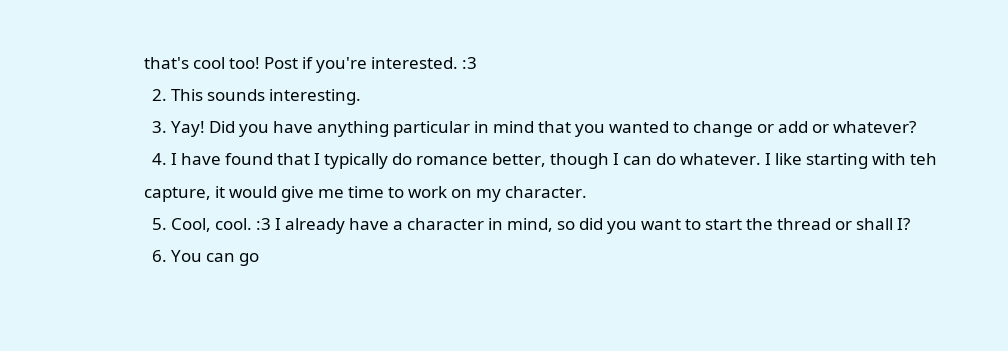that's cool too! Post if you're interested. :3
  2. This sounds interesting.
  3. Yay! Did you have anything particular in mind that you wanted to change or add or whatever?
  4. I have found that I typically do romance better, though I can do whatever. I like starting with teh capture, it would give me time to work on my character.
  5. Cool, cool. :3 I already have a character in mind, so did you want to start the thread or shall I?
  6. You can go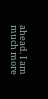ahead. I am much more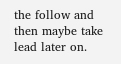the follow and then maybe take lead later on.